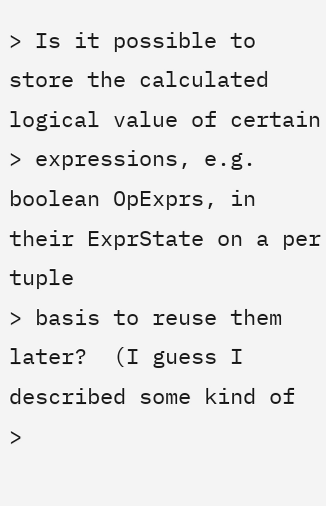> Is it possible to store the calculated logical value of certain
> expressions, e.g. boolean OpExprs, in their ExprState on a per tuple
> basis to reuse them later?  (I guess I described some kind of
>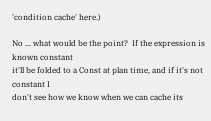'condition cache' here.)

No ... what would be the point?  If the expression is known constant
it'll be folded to a Const at plan time, and if it's not constant I
don't see how we know when we can cache its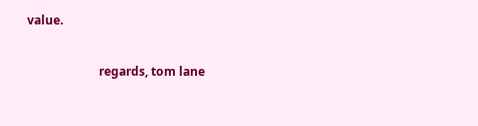value.

                        regards, tom lane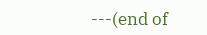---(end of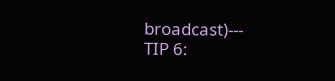broadcast)---
TIP 6: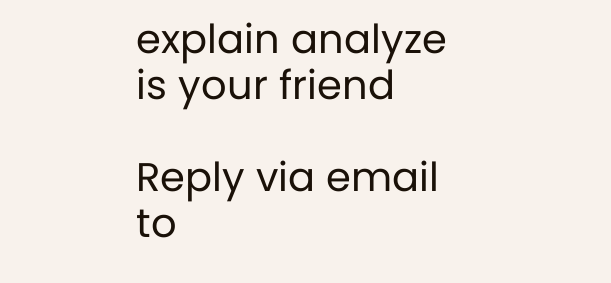explain analyze is your friend

Reply via email to